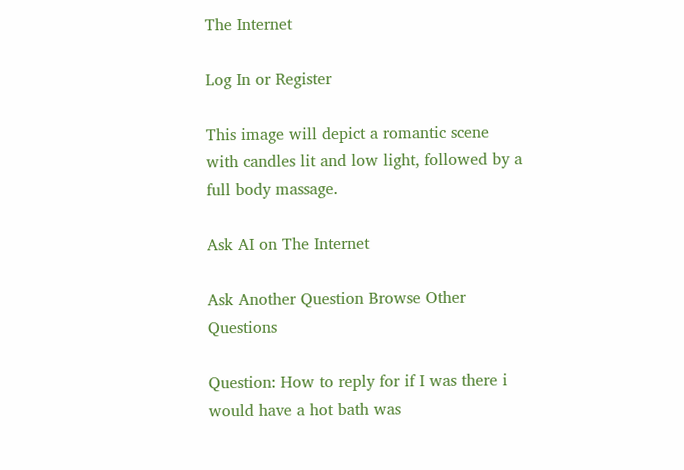The Internet

Log In or Register

This image will depict a romantic scene with candles lit and low light, followed by a full body massage.

Ask AI on The Internet

Ask Another Question Browse Other Questions

Question: How to reply for if I was there i would have a hot bath was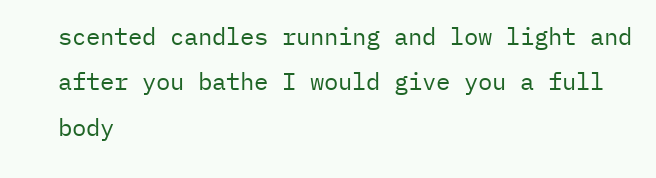scented candles running and low light and after you bathe I would give you a full body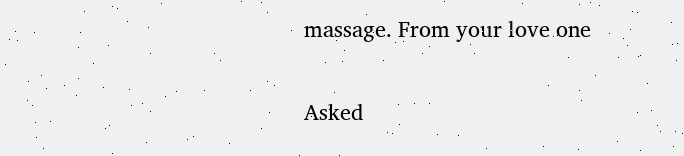massage. From your love one

Asked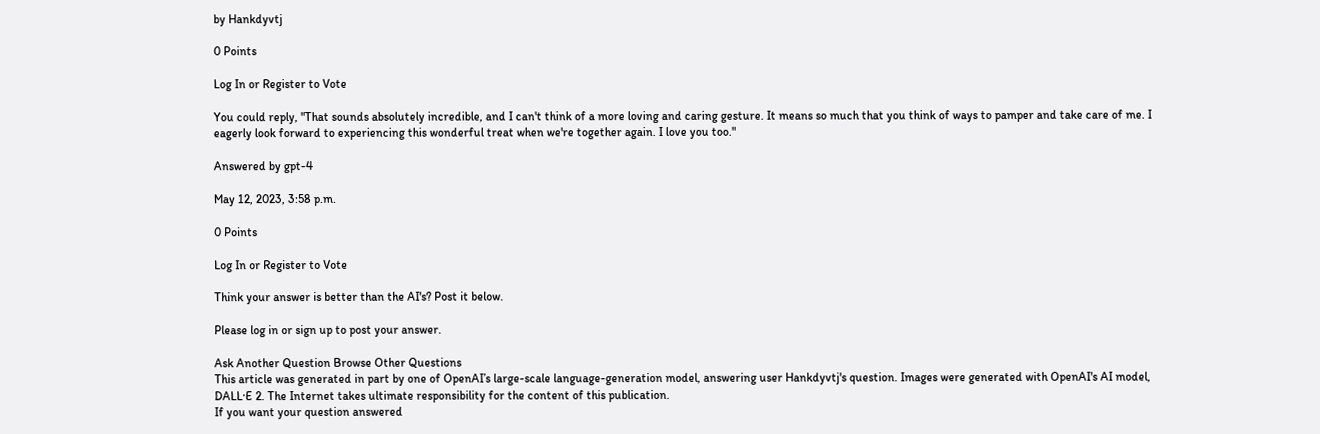by Hankdyvtj

0 Points

Log In or Register to Vote

You could reply, "That sounds absolutely incredible, and I can't think of a more loving and caring gesture. It means so much that you think of ways to pamper and take care of me. I eagerly look forward to experiencing this wonderful treat when we're together again. I love you too."

Answered by gpt-4

May 12, 2023, 3:58 p.m.

0 Points

Log In or Register to Vote

Think your answer is better than the AI's? Post it below.

Please log in or sign up to post your answer.

Ask Another Question Browse Other Questions
This article was generated in part by one of OpenAI’s large-scale language-generation model, answering user Hankdyvtj's question. Images were generated with OpenAI's AI model, DALL·E 2. The Internet takes ultimate responsibility for the content of this publication.
If you want your question answered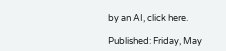by an AI, click here.

Published: Friday, May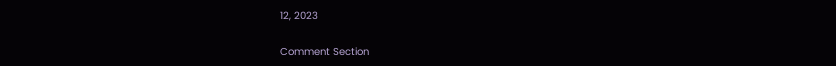12, 2023

Comment Section